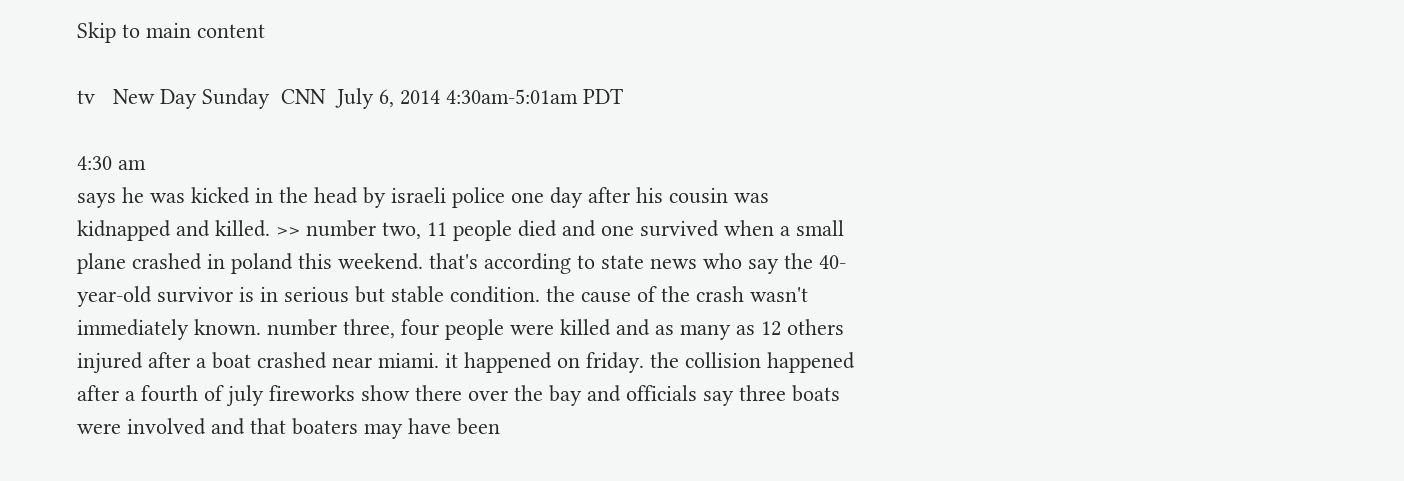Skip to main content

tv   New Day Sunday  CNN  July 6, 2014 4:30am-5:01am PDT

4:30 am
says he was kicked in the head by israeli police one day after his cousin was kidnapped and killed. >> number two, 11 people died and one survived when a small plane crashed in poland this weekend. that's according to state news who say the 40-year-old survivor is in serious but stable condition. the cause of the crash wasn't immediately known. number three, four people were killed and as many as 12 others injured after a boat crashed near miami. it happened on friday. the collision happened after a fourth of july fireworks show there over the bay and officials say three boats were involved and that boaters may have been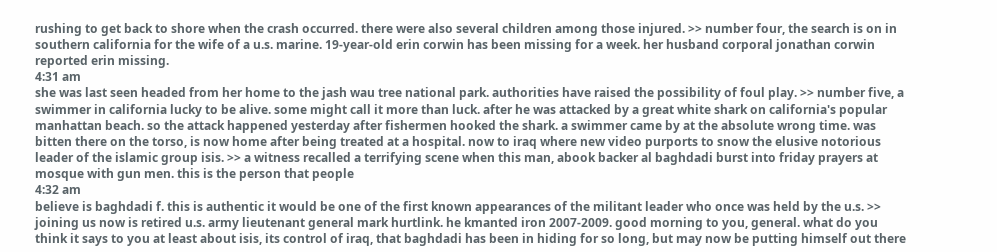rushing to get back to shore when the crash occurred. there were also several children among those injured. >> number four, the search is on in southern california for the wife of a u.s. marine. 19-year-old erin corwin has been missing for a week. her husband corporal jonathan corwin reported erin missing.
4:31 am
she was last seen headed from her home to the jash wau tree national park. authorities have raised the possibility of foul play. >> number five, a swimmer in california lucky to be alive. some might call it more than luck. after he was attacked by a great white shark on california's popular manhattan beach. so the attack happened yesterday after fishermen hooked the shark. a swimmer came by at the absolute wrong time. was bitten there on the torso, is now home after being treated at a hospital. now to iraq where new video purports to snow the elusive notorious leader of the islamic group isis. >> a witness recalled a terrifying scene when this man, abook backer al baghdadi burst into friday prayers at mosque with gun men. this is the person that people
4:32 am
believe is baghdadi f. this is authentic it would be one of the first known appearances of the militant leader who once was held by the u.s. >> joining us now is retired u.s. army lieutenant general mark hurtlink. he kmanted iron 2007-2009. good morning to you, general. what do you think it says to you at least about isis, its control of iraq, that baghdadi has been in hiding for so long, but may now be putting himself out there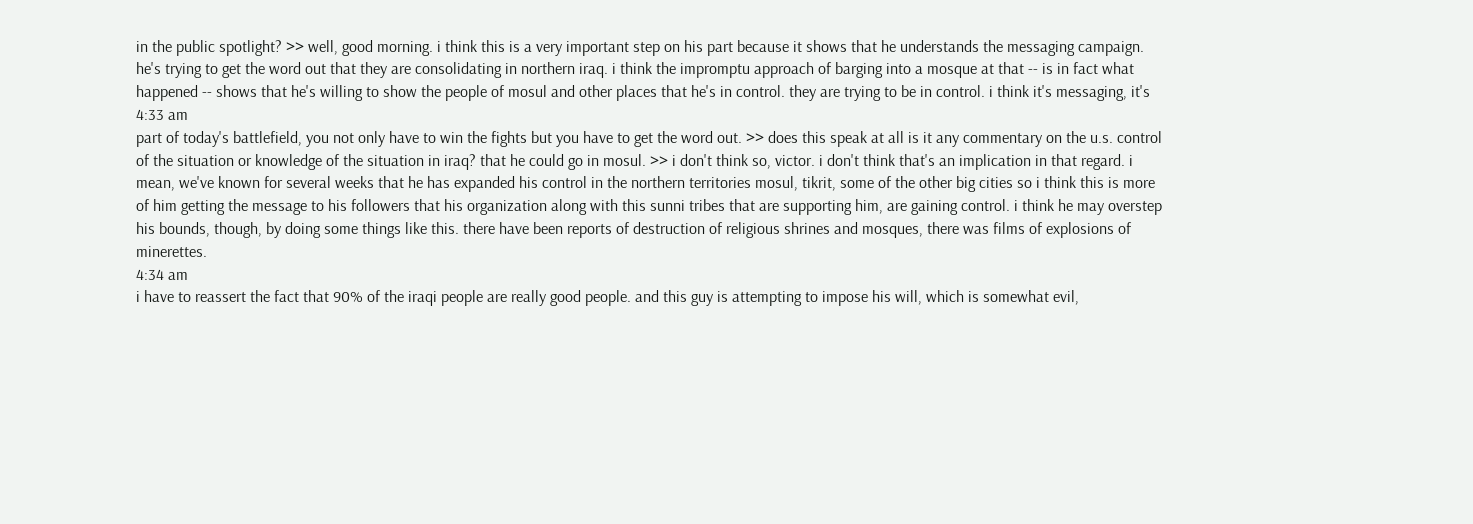in the public spotlight? >> well, good morning. i think this is a very important step on his part because it shows that he understands the messaging campaign. he's trying to get the word out that they are consolidating in northern iraq. i think the impromptu approach of barging into a mosque at that -- is in fact what happened -- shows that he's willing to show the people of mosul and other places that he's in control. they are trying to be in control. i think it's messaging, it's
4:33 am
part of today's battlefield, you not only have to win the fights but you have to get the word out. >> does this speak at all is it any commentary on the u.s. control of the situation or knowledge of the situation in iraq? that he could go in mosul. >> i don't think so, victor. i don't think that's an implication in that regard. i mean, we've known for several weeks that he has expanded his control in the northern territories mosul, tikrit, some of the other big cities so i think this is more of him getting the message to his followers that his organization along with this sunni tribes that are supporting him, are gaining control. i think he may overstep his bounds, though, by doing some things like this. there have been reports of destruction of religious shrines and mosques, there was films of explosions of minerettes.
4:34 am
i have to reassert the fact that 90% of the iraqi people are really good people. and this guy is attempting to impose his will, which is somewhat evil,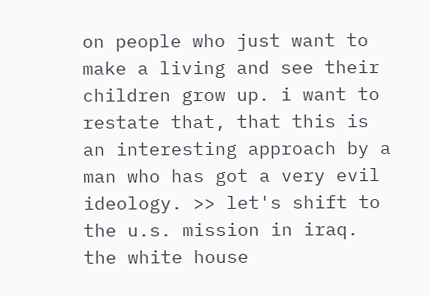on people who just want to make a living and see their children grow up. i want to restate that, that this is an interesting approach by a man who has got a very evil ideology. >> let's shift to the u.s. mission in iraq. the white house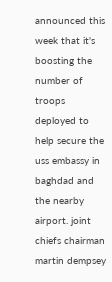announced this week that it's boosting the number of troops deployed to help secure the uss embassy in baghdad and the nearby airport. joint chiefs chairman martin dempsey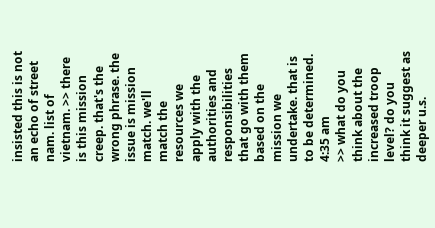insisted this is not an echo of street nam. list of vietnam. >> there is this mission creep. that's the wrong phrase. the issue is mission match. we'll match the resources we apply with the authorities and responsibilities that go with them based on the mission we undertake. that is to be determined.
4:35 am
>> what do you think about the increased troop level? do you think it suggest as deeper u.s.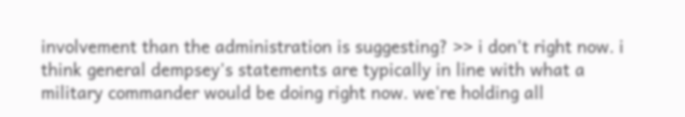involvement than the administration is suggesting? >> i don't right now. i think general dempsey's statements are typically in line with what a military commander would be doing right now. we're holding all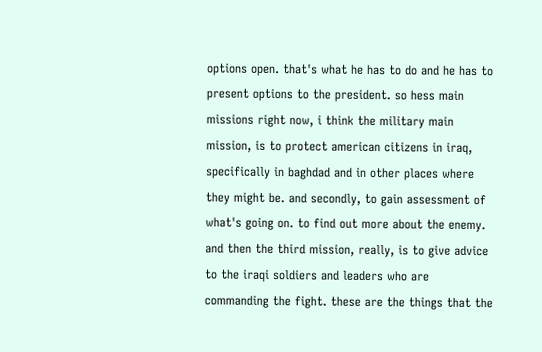options open. that's what he has to do and he has to present options to the president. so hess main missions right now, i think the military main mission, is to protect american citizens in iraq, specifically in baghdad and in other places where they might be. and secondly, to gain assessment of what's going on. to find out more about the enemy. and then the third mission, really, is to give advice to the iraqi soldiers and leaders who are commanding the fight. these are the things that the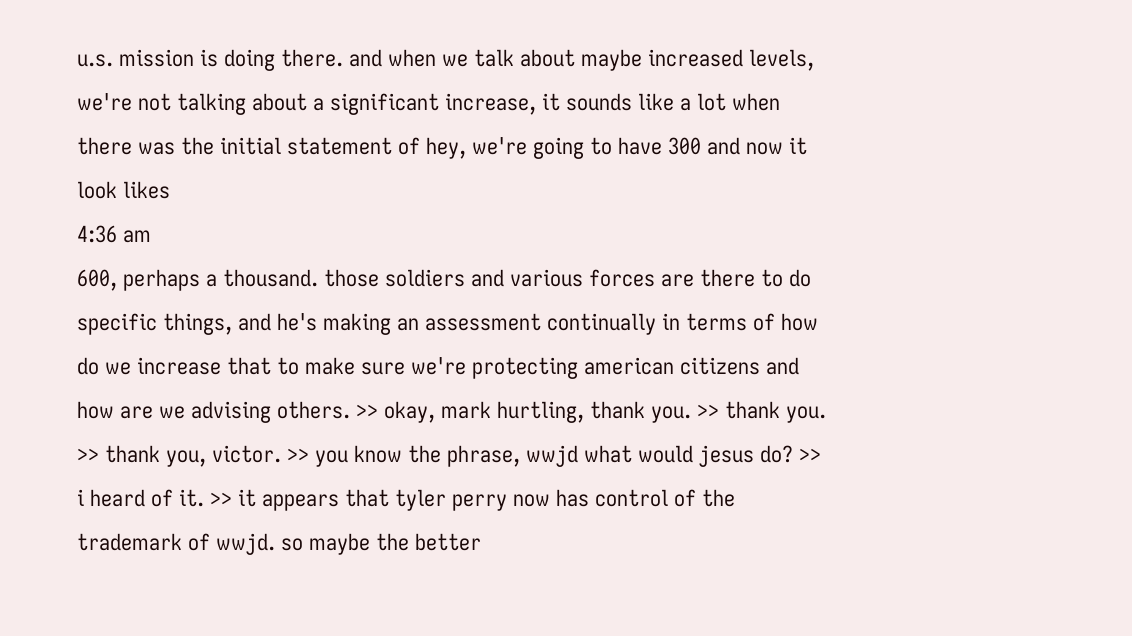u.s. mission is doing there. and when we talk about maybe increased levels, we're not talking about a significant increase, it sounds like a lot when there was the initial statement of hey, we're going to have 300 and now it look likes
4:36 am
600, perhaps a thousand. those soldiers and various forces are there to do specific things, and he's making an assessment continually in terms of how do we increase that to make sure we're protecting american citizens and how are we advising others. >> okay, mark hurtling, thank you. >> thank you. >> thank you, victor. >> you know the phrase, wwjd what would jesus do? >> i heard of it. >> it appears that tyler perry now has control of the trademark of wwjd. so maybe the better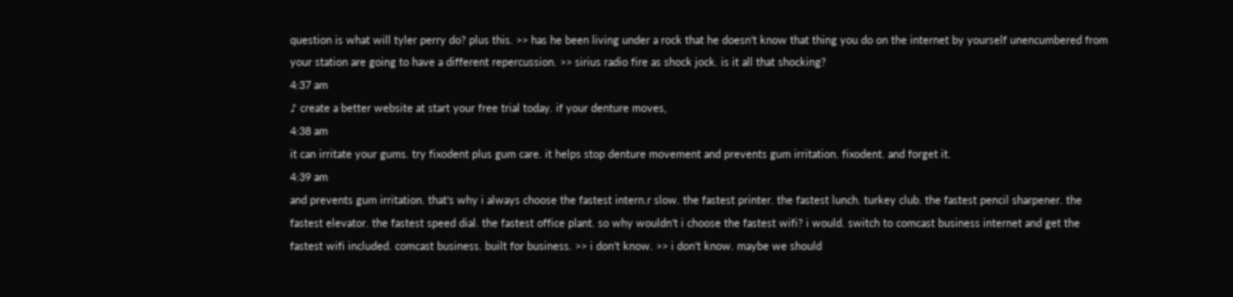question is what will tyler perry do? plus this. >> has he been living under a rock that he doesn't know that thing you do on the internet by yourself unencumbered from your station are going to have a different repercussion. >> sirius radio fire as shock jock. is it all that shocking?
4:37 am
♪ create a better website at start your free trial today. if your denture moves,
4:38 am
it can irritate your gums. try fixodent plus gum care. it helps stop denture movement and prevents gum irritation. fixodent. and forget it.
4:39 am
and prevents gum irritation. that's why i always choose the fastest intern.r slow. the fastest printer. the fastest lunch. turkey club. the fastest pencil sharpener. the fastest elevator. the fastest speed dial. the fastest office plant. so why wouldn't i choose the fastest wifi? i would. switch to comcast business internet and get the fastest wifi included. comcast business. built for business. >> i don't know. >> i don't know. maybe we should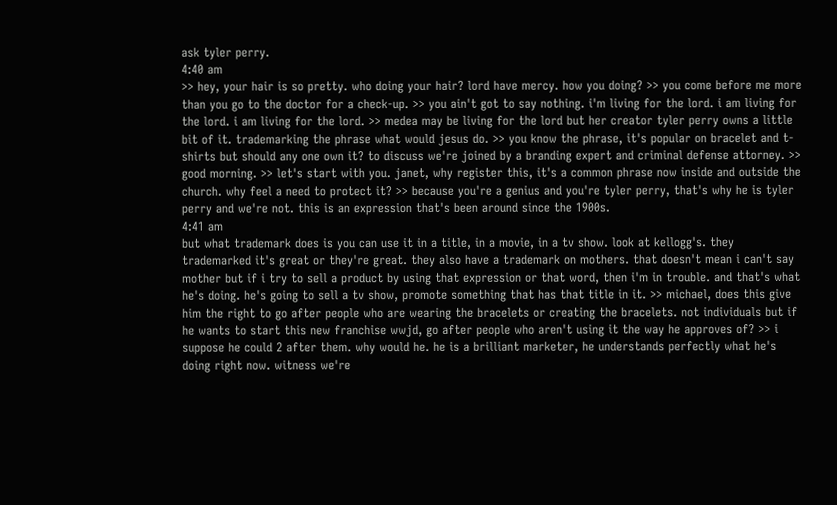ask tyler perry.
4:40 am
>> hey, your hair is so pretty. who doing your hair? lord have mercy. how you doing? >> you come before me more than you go to the doctor for a check-up. >> you ain't got to say nothing. i'm living for the lord. i am living for the lord. i am living for the lord. >> medea may be living for the lord but her creator tyler perry owns a little bit of it. trademarking the phrase what would jesus do. >> you know the phrase, it's popular on bracelet and t-shirts but should any one own it? to discuss we're joined by a branding expert and criminal defense attorney. >> good morning. >> let's start with you. janet, why register this, it's a common phrase now inside and outside the church. why feel a need to protect it? >> because you're a genius and you're tyler perry, that's why he is tyler perry and we're not. this is an expression that's been around since the 1900s.
4:41 am
but what trademark does is you can use it in a title, in a movie, in a tv show. look at kellogg's. they trademarked it's great or they're great. they also have a trademark on mothers. that doesn't mean i can't say mother but if i try to sell a product by using that expression or that word, then i'm in trouble. and that's what he's doing. he's going to sell a tv show, promote something that has that title in it. >> michael, does this give him the right to go after people who are wearing the bracelets or creating the bracelets. not individuals but if he wants to start this new franchise wwjd, go after people who aren't using it the way he approves of? >> i suppose he could 2 after them. why would he. he is a brilliant marketer, he understands perfectly what he's doing right now. witness we're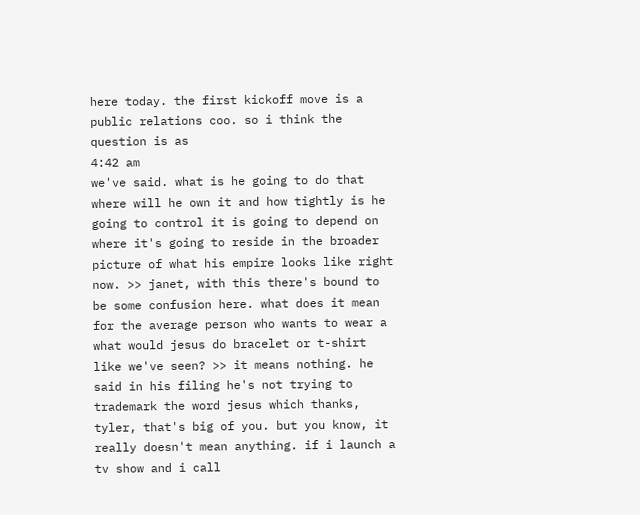here today. the first kickoff move is a public relations coo. so i think the question is as
4:42 am
we've said. what is he going to do that where will he own it and how tightly is he going to control it is going to depend on where it's going to reside in the broader picture of what his empire looks like right now. >> janet, with this there's bound to be some confusion here. what does it mean for the average person who wants to wear a what would jesus do bracelet or t-shirt like we've seen? >> it means nothing. he said in his filing he's not trying to trademark the word jesus which thanks, tyler, that's big of you. but you know, it really doesn't mean anything. if i launch a tv show and i call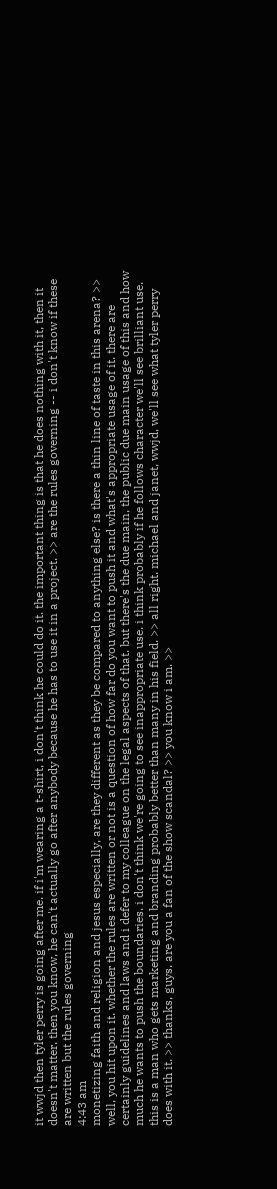it wwjd then tyler perry is going after me. if i'm wearing a t-shirt, i don't think he could do it. the important thing is that he does nothing with it, then it doesn't matter. then you know, he can't actually go after anybody because he has to use it in a project. >> are the rules governing -- i don't know if these are written but the rules governing
4:43 am
monetizing faith and religion and jesus especially, are they different as they be compared to anything else? is there a thin line of taste in this arena? >> well, you hit upon it. whether the rules are written or not is a question of how far do you want to push it and what's appropriate usage of it. there are certainly guidelines and laws and i defer to my colleague on the legal aspects of that. but there's the due main, the public due main usage of this and how much he wants to push the boundaries. i don't think we're going to see inappropriate use. i think probably if he follows character we'll see brilliant use. this is a man who gets marketing and branding probably better than many in his field. >> all right. michael and janet, wwjd, we'll see what tyler perry does with it. >> thanks, guys. are you a fan of the show scandal? >> you know i am. >>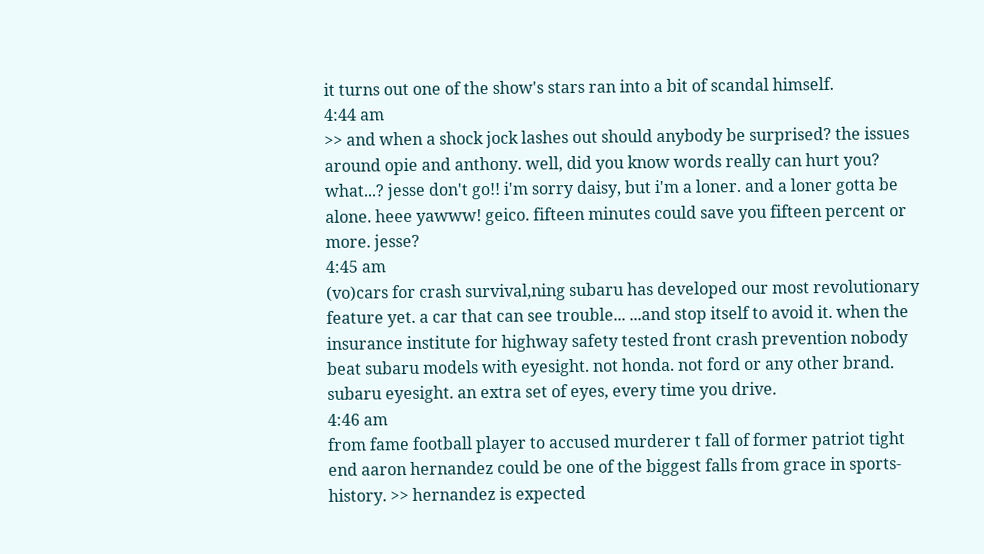it turns out one of the show's stars ran into a bit of scandal himself.
4:44 am
>> and when a shock jock lashes out should anybody be surprised? the issues around opie and anthony. well, did you know words really can hurt you? what...? jesse don't go!! i'm sorry daisy, but i'm a loner. and a loner gotta be alone. heee yawww! geico. fifteen minutes could save you fifteen percent or more. jesse?
4:45 am
(vo)cars for crash survival,ning subaru has developed our most revolutionary feature yet. a car that can see trouble... ...and stop itself to avoid it. when the insurance institute for highway safety tested front crash prevention nobody beat subaru models with eyesight. not honda. not ford or any other brand. subaru eyesight. an extra set of eyes, every time you drive.
4:46 am
from fame football player to accused murderer t fall of former patriot tight end aaron hernandez could be one of the biggest falls from grace in sports-history. >> hernandez is expected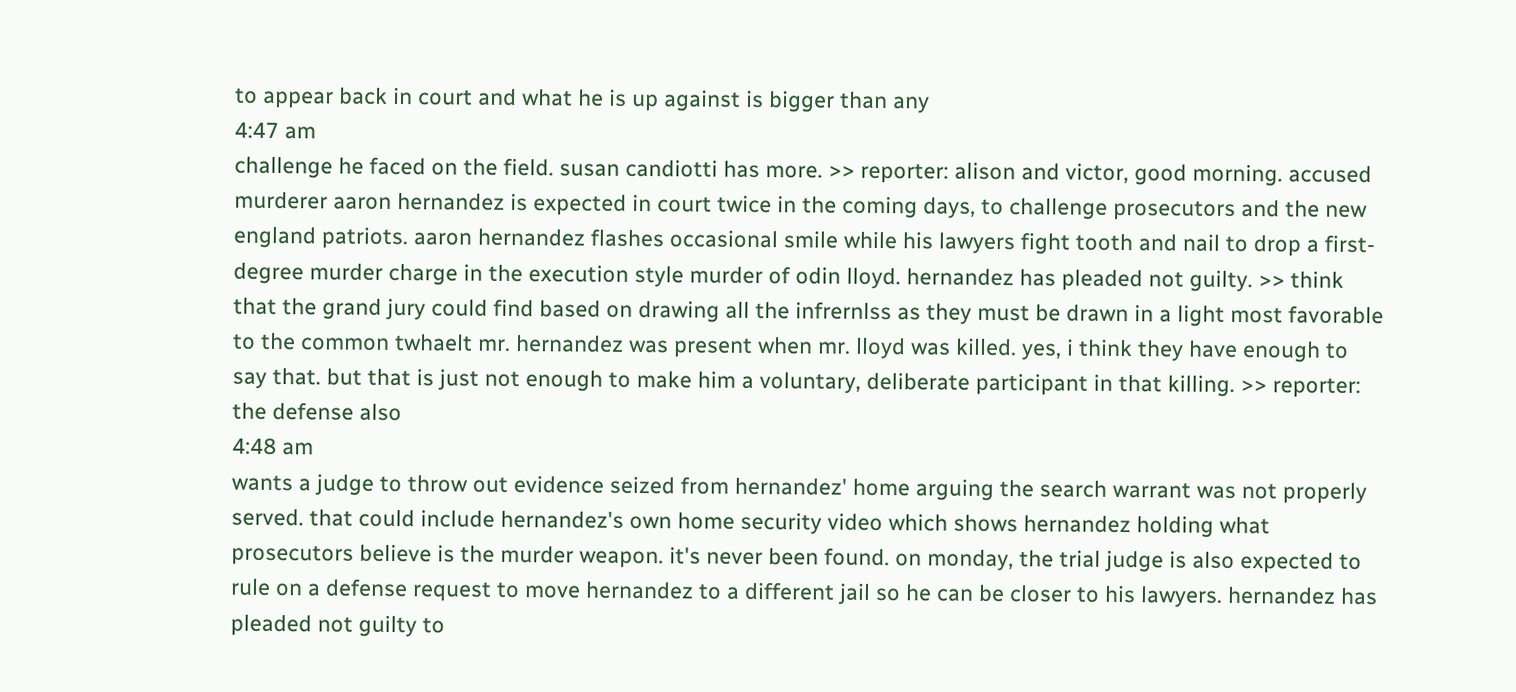to appear back in court and what he is up against is bigger than any
4:47 am
challenge he faced on the field. susan candiotti has more. >> reporter: alison and victor, good morning. accused murderer aaron hernandez is expected in court twice in the coming days, to challenge prosecutors and the new england patriots. aaron hernandez flashes occasional smile while his lawyers fight tooth and nail to drop a first-degree murder charge in the execution style murder of odin lloyd. hernandez has pleaded not guilty. >> think that the grand jury could find based on drawing all the infrernlss as they must be drawn in a light most favorable to the common twhaelt mr. hernandez was present when mr. lloyd was killed. yes, i think they have enough to say that. but that is just not enough to make him a voluntary, deliberate participant in that killing. >> reporter: the defense also
4:48 am
wants a judge to throw out evidence seized from hernandez' home arguing the search warrant was not properly served. that could include hernandez's own home security video which shows hernandez holding what prosecutors believe is the murder weapon. it's never been found. on monday, the trial judge is also expected to rule on a defense request to move hernandez to a different jail so he can be closer to his lawyers. hernandez has pleaded not guilty to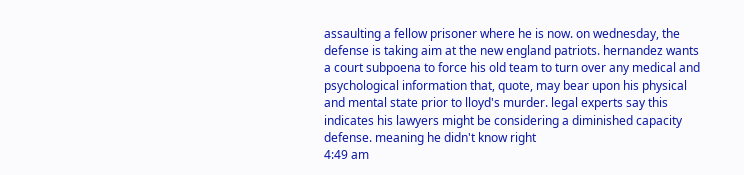assaulting a fellow prisoner where he is now. on wednesday, the defense is taking aim at the new england patriots. hernandez wants a court subpoena to force his old team to turn over any medical and psychological information that, quote, may bear upon his physical and mental state prior to lloyd's murder. legal experts say this indicates his lawyers might be considering a diminished capacity defense. meaning he didn't know right
4:49 am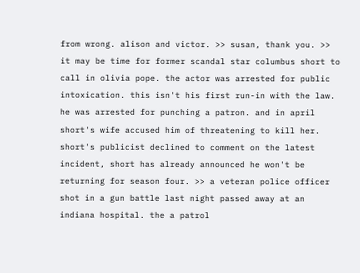from wrong. alison and victor. >> susan, thank you. >> it may be time for former scandal star columbus short to call in olivia pope. the actor was arrested for public intoxication. this isn't his first run-in with the law. he was arrested for punching a patron. and in april short's wife accused him of threatening to kill her. short's publicist declined to comment on the latest incident, short has already announced he won't be returning for season four. >> a veteran police officer shot in a gun battle last night passed away at an indiana hospital. the a patrol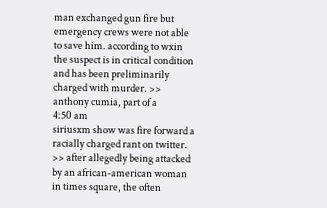man exchanged gun fire but emergency crews were not able to save him. according to wxin the suspect is in critical condition and has been preliminarily charged with murder. >> anthony cumia, part of a
4:50 am
siriusxm show was fire forward a racially charged rant on twitter. >> after allegedly being attacked by an african-american woman in times square, the often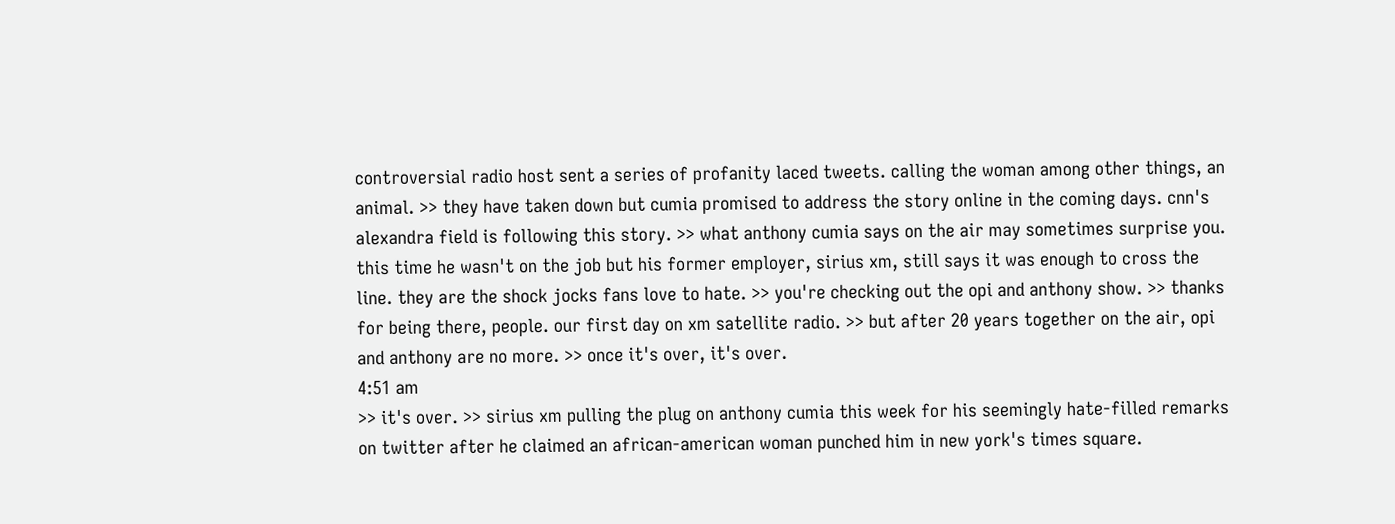controversial radio host sent a series of profanity laced tweets. calling the woman among other things, an animal. >> they have taken down but cumia promised to address the story online in the coming days. cnn's alexandra field is following this story. >> what anthony cumia says on the air may sometimes surprise you. this time he wasn't on the job but his former employer, sirius xm, still says it was enough to cross the line. they are the shock jocks fans love to hate. >> you're checking out the opi and anthony show. >> thanks for being there, people. our first day on xm satellite radio. >> but after 20 years together on the air, opi and anthony are no more. >> once it's over, it's over.
4:51 am
>> it's over. >> sirius xm pulling the plug on anthony cumia this week for his seemingly hate-filled remarks on twitter after he claimed an african-american woman punched him in new york's times square.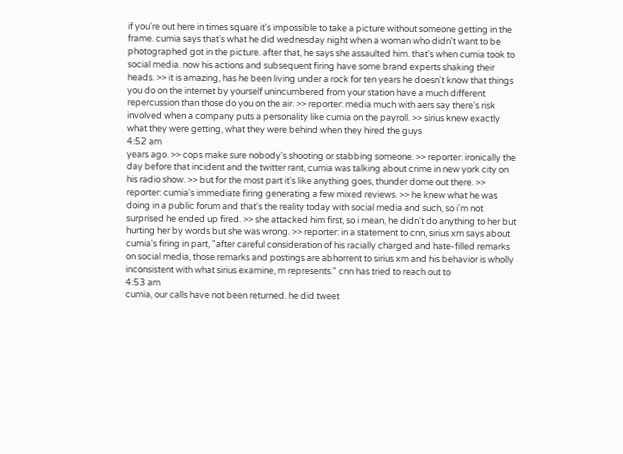if you're out here in times square it's impossible to take a picture without someone getting in the frame. cumia says that's what he did wednesday night when a woman who didn't want to be photographed got in the picture. after that, he says she assaulted him. that's when cumia took to social media. now his actions and subsequent firing have some brand experts shaking their heads. >> it is amazing, has he been living under a rock for ten years he doesn't know that things you do on the internet by yourself unincumbered from your station have a much different repercussion than those do you on the air. >> reporter: media much with aers say there's risk involved when a company puts a personality like cumia on the payroll. >> sirius knew exactly what they were getting, what they were behind when they hired the guys
4:52 am
years ago. >> cops make sure nobody's shooting or stabbing someone. >> reporter: ironically the day before that incident and the twitter rant, cumia was talking about crime in new york city on his radio show. >> but for the most part it's like anything goes, thunder dome out there. >> reporter: cumia's immediate firing generating a few mixed reviews. >> he knew what he was doing in a public forum and that's the reality today with social media and such, so i'm not surprised he ended up fired. >> she attacked him first, so i mean, he didn't do anything to her but hurting her by words but she was wrong. >> reporter: in a statement to cnn, sirius xm says about cumia's firing in part, "after careful consideration of his racially charged and hate-filled remarks on social media, those remarks and postings are abhorrent to sirius xm and his behavior is wholly inconsistent with what sirius examine, m represents." cnn has tried to reach out to
4:53 am
cumia, our calls have not been returned. he did tweet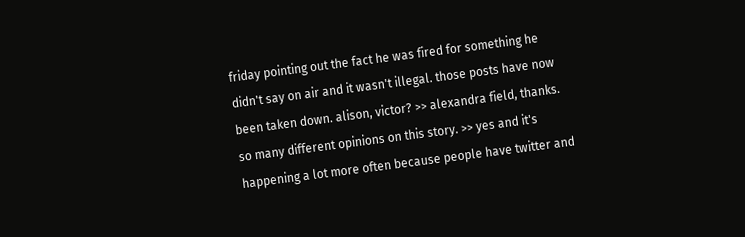friday pointing out the fact he was fired for something he didn't say on air and it wasn't illegal. those posts have now been taken down. alison, victor? >> alexandra field, thanks. so many different opinions on this story. >> yes and it's happening a lot more often because people have twitter and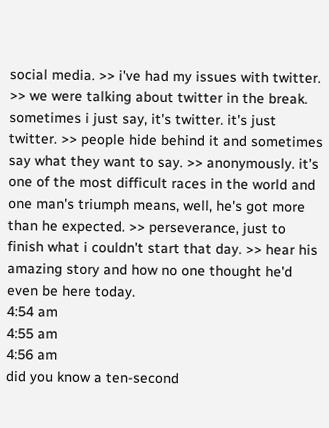social media. >> i've had my issues with twitter. >> we were talking about twitter in the break. sometimes i just say, it's twitter. it's just twitter. >> people hide behind it and sometimes say what they want to say. >> anonymously. it's one of the most difficult races in the world and one man's triumph means, well, he's got more than he expected. >> perseverance, just to finish what i couldn't start that day. >> hear his amazing story and how no one thought he'd even be here today.
4:54 am
4:55 am
4:56 am
did you know a ten-second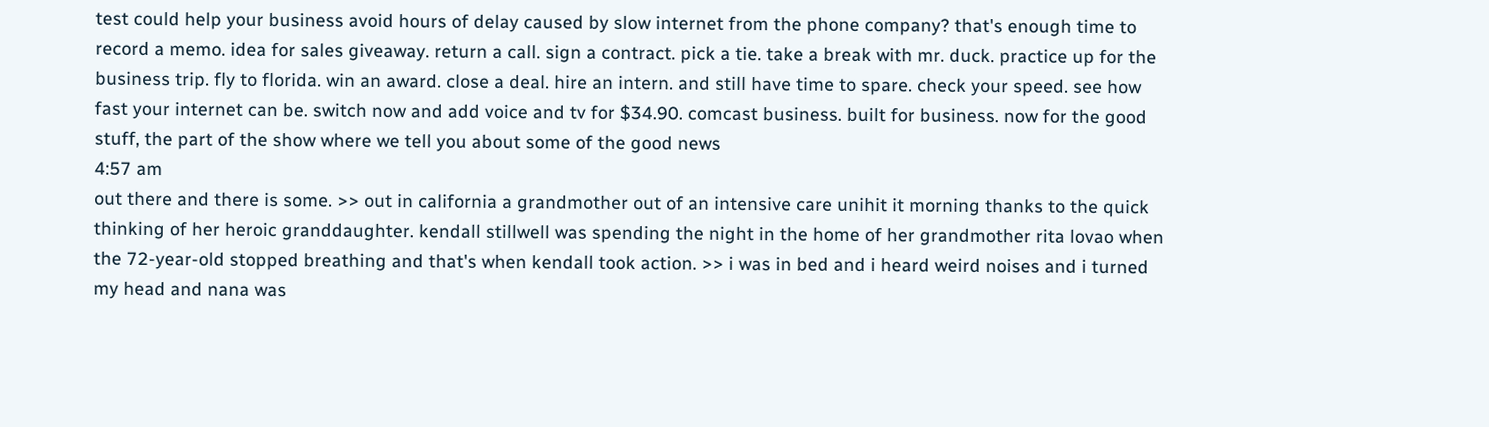test could help your business avoid hours of delay caused by slow internet from the phone company? that's enough time to record a memo. idea for sales giveaway. return a call. sign a contract. pick a tie. take a break with mr. duck. practice up for the business trip. fly to florida. win an award. close a deal. hire an intern. and still have time to spare. check your speed. see how fast your internet can be. switch now and add voice and tv for $34.90. comcast business. built for business. now for the good stuff, the part of the show where we tell you about some of the good news
4:57 am
out there and there is some. >> out in california a grandmother out of an intensive care unihit it morning thanks to the quick thinking of her heroic granddaughter. kendall stillwell was spending the night in the home of her grandmother rita lovao when the 72-year-old stopped breathing and that's when kendall took action. >> i was in bed and i heard weird noises and i turned my head and nana was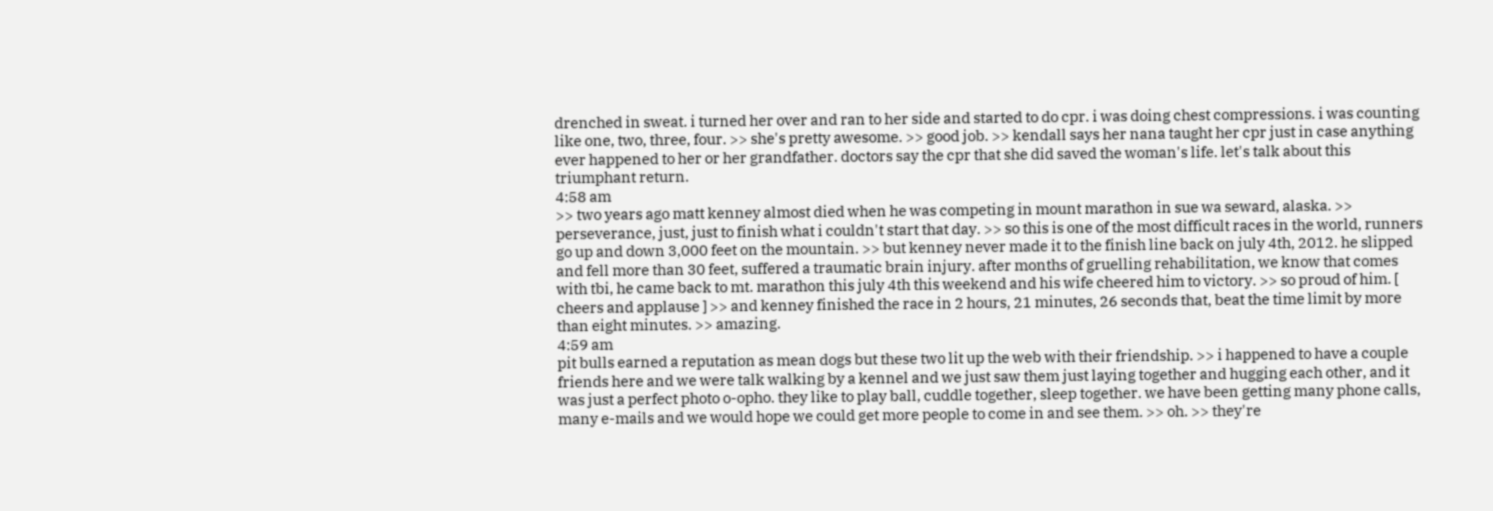drenched in sweat. i turned her over and ran to her side and started to do cpr. i was doing chest compressions. i was counting like one, two, three, four. >> she's pretty awesome. >> good job. >> kendall says her nana taught her cpr just in case anything ever happened to her or her grandfather. doctors say the cpr that she did saved the woman's life. let's talk about this triumphant return.
4:58 am
>> two years ago matt kenney almost died when he was competing in mount marathon in sue wa seward, alaska. >> perseverance, just, just to finish what i couldn't start that day. >> so this is one of the most difficult races in the world, runners go up and down 3,000 feet on the mountain. >> but kenney never made it to the finish line back on july 4th, 2012. he slipped and fell more than 30 feet, suffered a traumatic brain injury. after months of gruelling rehabilitation, we know that comes with tbi, he came back to mt. marathon this july 4th this weekend and his wife cheered him to victory. >> so proud of him. [ cheers and applause ] >> and kenney finished the race in 2 hours, 21 minutes, 26 seconds that, beat the time limit by more than eight minutes. >> amazing.
4:59 am
pit bulls earned a reputation as mean dogs but these two lit up the web with their friendship. >> i happened to have a couple friends here and we were talk walking by a kennel and we just saw them just laying together and hugging each other, and it was just a perfect photo o-opho. they like to play ball, cuddle together, sleep together. we have been getting many phone calls, many e-mails and we would hope we could get more people to come in and see them. >> oh. >> they're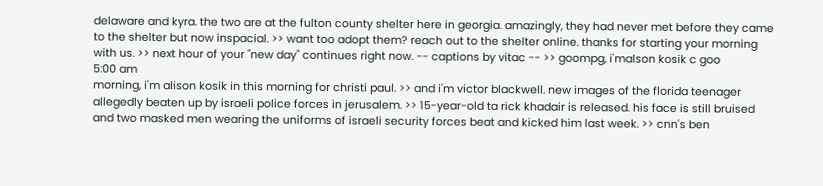delaware and kyra. the two are at the fulton county shelter here in georgia. amazingly, they had never met before they came to the shelter but now inspacial. >> want too adopt them? reach out to the shelter online. thanks for starting your morning with us. >> next hour of your "new day" continues right now. -- captions by vitac -- >> goompg, i'malson kosik c goo
5:00 am
morning, i'm alison kosik in this morning for christi paul. >> and i'm victor blackwell. new images of the florida teenager allegedly beaten up by israeli police forces in jerusalem. >> 15-year-old ta rick khadair is released. his face is still bruised and two masked men wearing the uniforms of israeli security forces beat and kicked him last week. >> cnn's ben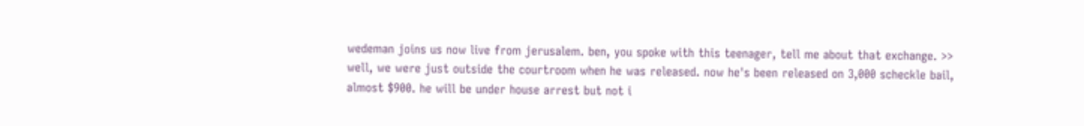wedeman joins us now live from jerusalem. ben, you spoke with this teenager, tell me about that exchange. >> well, we were just outside the courtroom when he was released. now he's been released on 3,000 scheckle bail, almost $900. he will be under house arrest but not i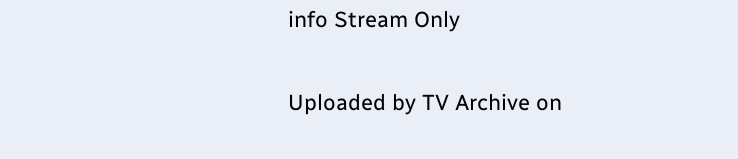info Stream Only

Uploaded by TV Archive on